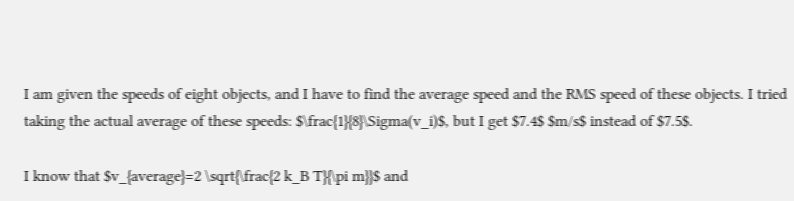I am given the speeds of eight objects, and I have to find the average speed and the RMS speed of these objects. I tried taking the actual average of these speeds: $\frac{1}{8}\Sigma(v_i)$, but I get $7.4$ $m/s$ instead of $7.5$.

I know that $v_{average}=2 \sqrt{\frac{2 k_B T}{\pi m}}$ and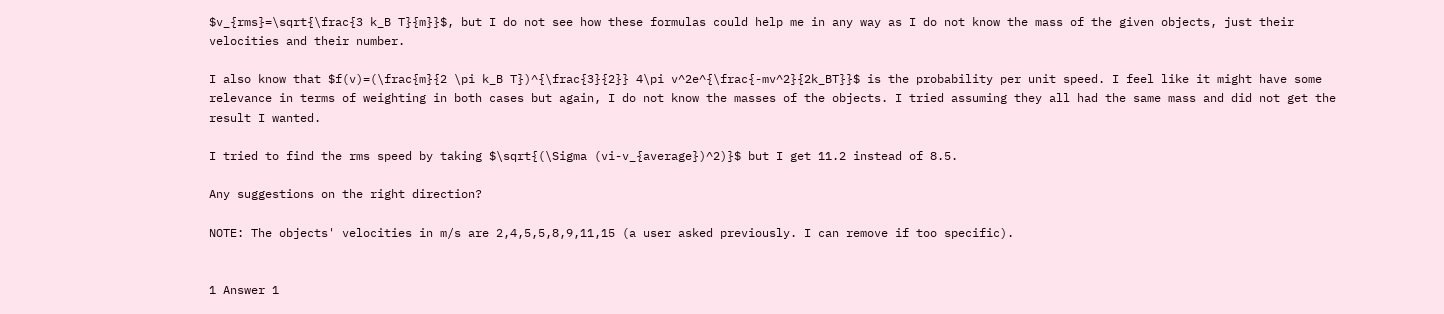$v_{rms}=\sqrt{\frac{3 k_B T}{m}}$, but I do not see how these formulas could help me in any way as I do not know the mass of the given objects, just their velocities and their number.

I also know that $f(v)=(\frac{m}{2 \pi k_B T})^{\frac{3}{2}} 4\pi v^2e^{\frac{-mv^2}{2k_BT}}$ is the probability per unit speed. I feel like it might have some relevance in terms of weighting in both cases but again, I do not know the masses of the objects. I tried assuming they all had the same mass and did not get the result I wanted.

I tried to find the rms speed by taking $\sqrt{(\Sigma (vi-v_{average})^2)}$ but I get 11.2 instead of 8.5.

Any suggestions on the right direction?

NOTE: The objects' velocities in m/s are 2,4,5,5,8,9,11,15 (a user asked previously. I can remove if too specific).


1 Answer 1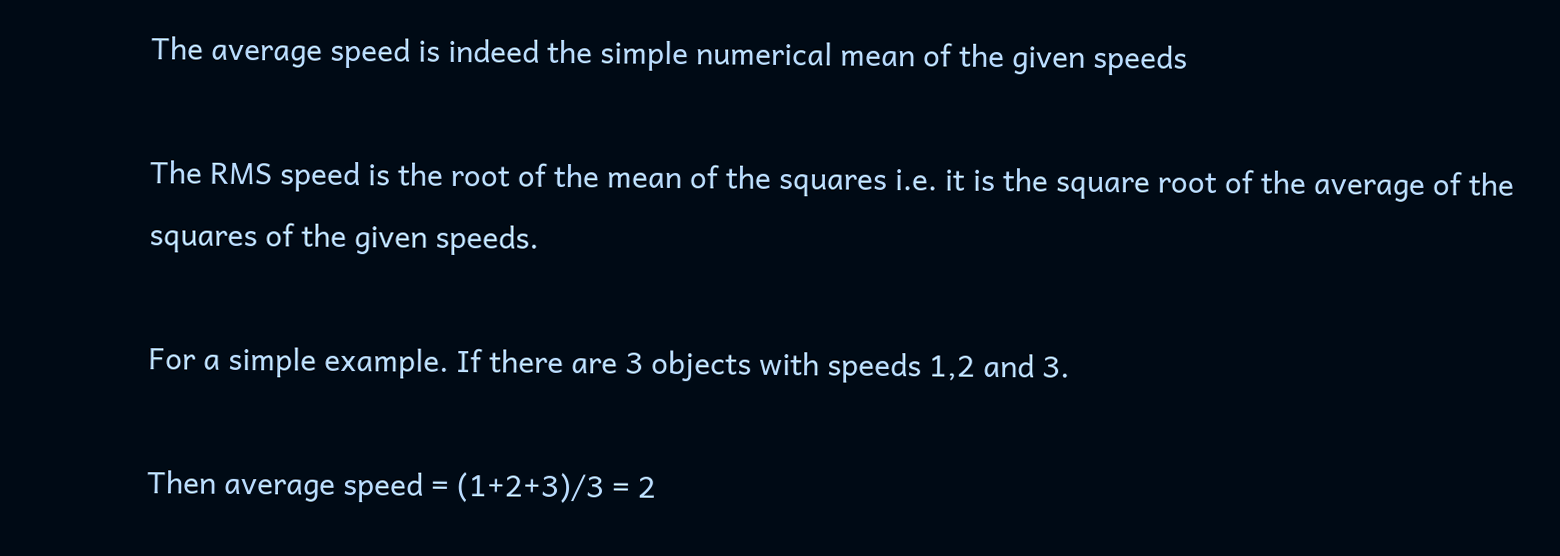The average speed is indeed the simple numerical mean of the given speeds

The RMS speed is the root of the mean of the squares i.e. it is the square root of the average of the squares of the given speeds.

For a simple example. If there are 3 objects with speeds 1,2 and 3.

Then average speed = (1+2+3)/3 = 2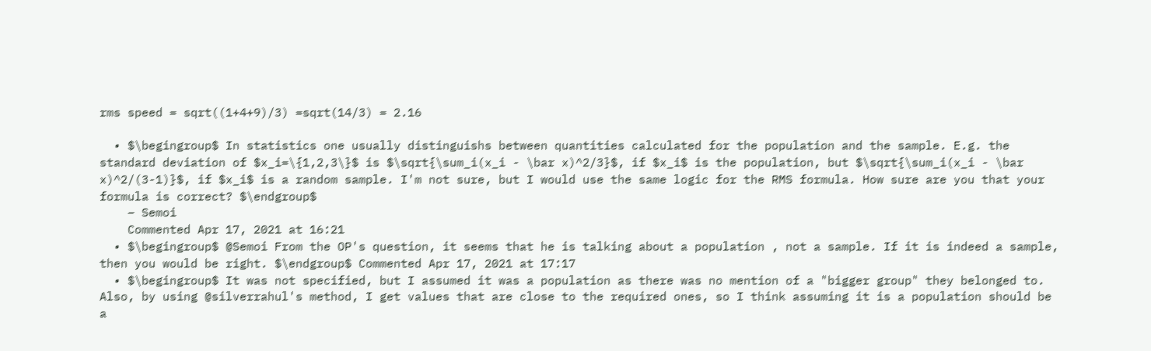rms speed = sqrt((1+4+9)/3) =sqrt(14/3) = 2.16

  • $\begingroup$ In statistics one usually distinguishs between quantities calculated for the population and the sample. E.g. the standard deviation of $x_i=\{1,2,3\}$ is $\sqrt{\sum_i(x_i - \bar x)^2/3}$, if $x_i$ is the population, but $\sqrt{\sum_i(x_i - \bar x)^2/(3-1)}$, if $x_i$ is a random sample. I'm not sure, but I would use the same logic for the RMS formula. How sure are you that your formula is correct? $\endgroup$
    – Semoi
    Commented Apr 17, 2021 at 16:21
  • $\begingroup$ @Semoi From the OP's question, it seems that he is talking about a population , not a sample. If it is indeed a sample, then you would be right. $\endgroup$ Commented Apr 17, 2021 at 17:17
  • $\begingroup$ It was not specified, but I assumed it was a population as there was no mention of a "bigger group" they belonged to. Also, by using @silverrahul's method, I get values that are close to the required ones, so I think assuming it is a population should be a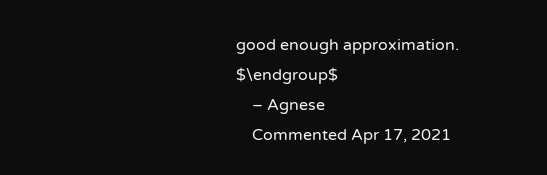good enough approximation. $\endgroup$
    – Agnese
    Commented Apr 17, 2021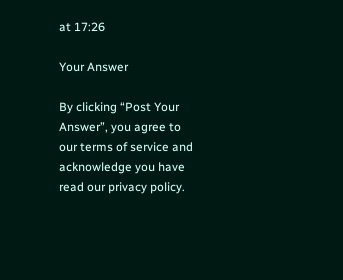at 17:26

Your Answer

By clicking “Post Your Answer”, you agree to our terms of service and acknowledge you have read our privacy policy.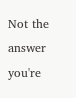Not the answer you're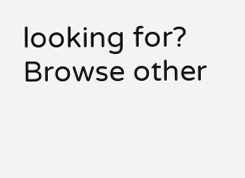looking for? Browse other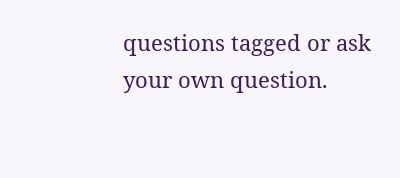questions tagged or ask your own question.